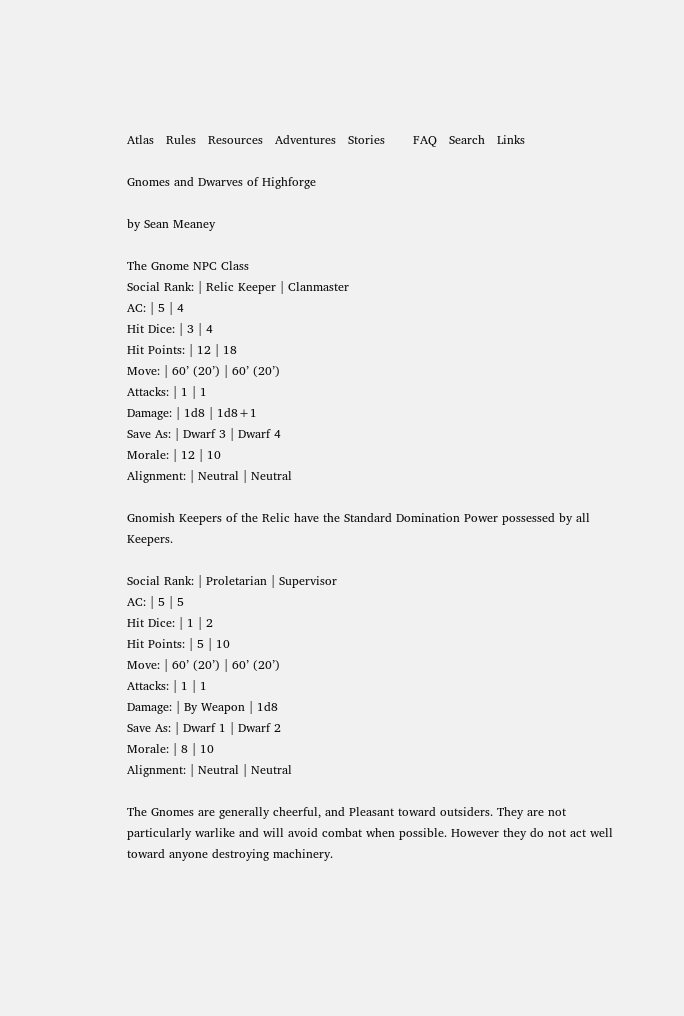Atlas   Rules   Resources   Adventures   Stories       FAQ   Search   Links

Gnomes and Dwarves of Highforge

by Sean Meaney

The Gnome NPC Class
Social Rank: | Relic Keeper | Clanmaster
AC: | 5 | 4
Hit Dice: | 3 | 4
Hit Points: | 12 | 18
Move: | 60’ (20’) | 60’ (20’)
Attacks: | 1 | 1
Damage: | 1d8 | 1d8+1
Save As: | Dwarf 3 | Dwarf 4
Morale: | 12 | 10
Alignment: | Neutral | Neutral

Gnomish Keepers of the Relic have the Standard Domination Power possessed by all Keepers.

Social Rank: | Proletarian | Supervisor
AC: | 5 | 5
Hit Dice: | 1 | 2
Hit Points: | 5 | 10
Move: | 60’ (20’) | 60’ (20’)
Attacks: | 1 | 1
Damage: | By Weapon | 1d8
Save As: | Dwarf 1 | Dwarf 2
Morale: | 8 | 10
Alignment: | Neutral | Neutral

The Gnomes are generally cheerful, and Pleasant toward outsiders. They are not particularly warlike and will avoid combat when possible. However they do not act well toward anyone destroying machinery.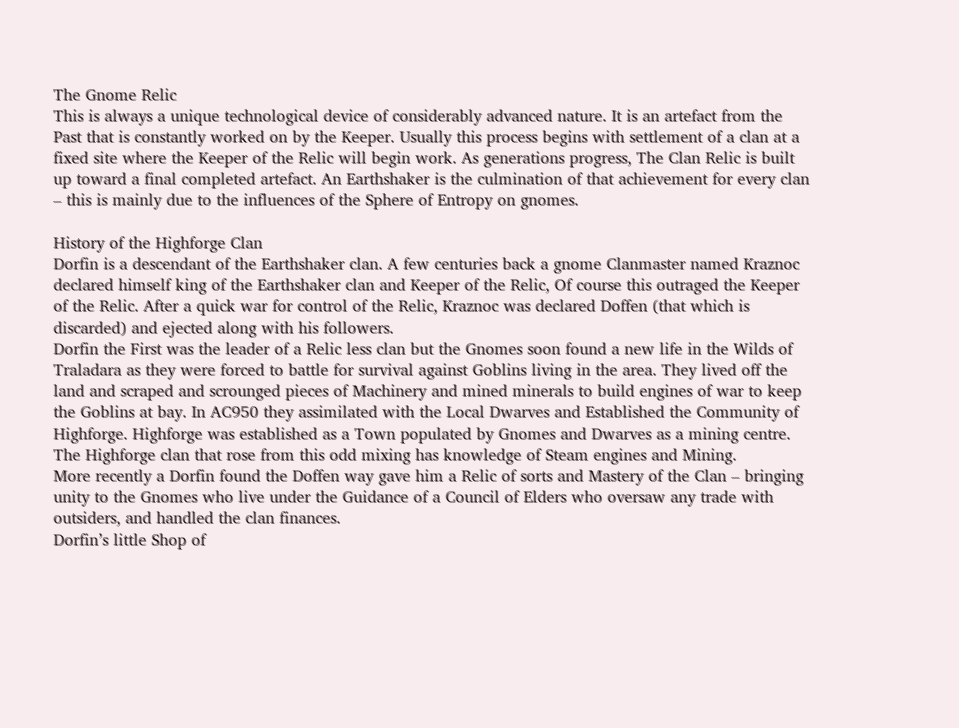The Gnome Relic
This is always a unique technological device of considerably advanced nature. It is an artefact from the Past that is constantly worked on by the Keeper. Usually this process begins with settlement of a clan at a fixed site where the Keeper of the Relic will begin work. As generations progress, The Clan Relic is built up toward a final completed artefact. An Earthshaker is the culmination of that achievement for every clan – this is mainly due to the influences of the Sphere of Entropy on gnomes.

History of the Highforge Clan
Dorfin is a descendant of the Earthshaker clan. A few centuries back a gnome Clanmaster named Kraznoc declared himself king of the Earthshaker clan and Keeper of the Relic, Of course this outraged the Keeper of the Relic. After a quick war for control of the Relic, Kraznoc was declared Doffen (that which is discarded) and ejected along with his followers.
Dorfin the First was the leader of a Relic less clan but the Gnomes soon found a new life in the Wilds of Traladara as they were forced to battle for survival against Goblins living in the area. They lived off the land and scraped and scrounged pieces of Machinery and mined minerals to build engines of war to keep the Goblins at bay. In AC950 they assimilated with the Local Dwarves and Established the Community of Highforge. Highforge was established as a Town populated by Gnomes and Dwarves as a mining centre. The Highforge clan that rose from this odd mixing has knowledge of Steam engines and Mining.
More recently a Dorfin found the Doffen way gave him a Relic of sorts and Mastery of the Clan – bringing unity to the Gnomes who live under the Guidance of a Council of Elders who oversaw any trade with outsiders, and handled the clan finances.
Dorfin’s little Shop of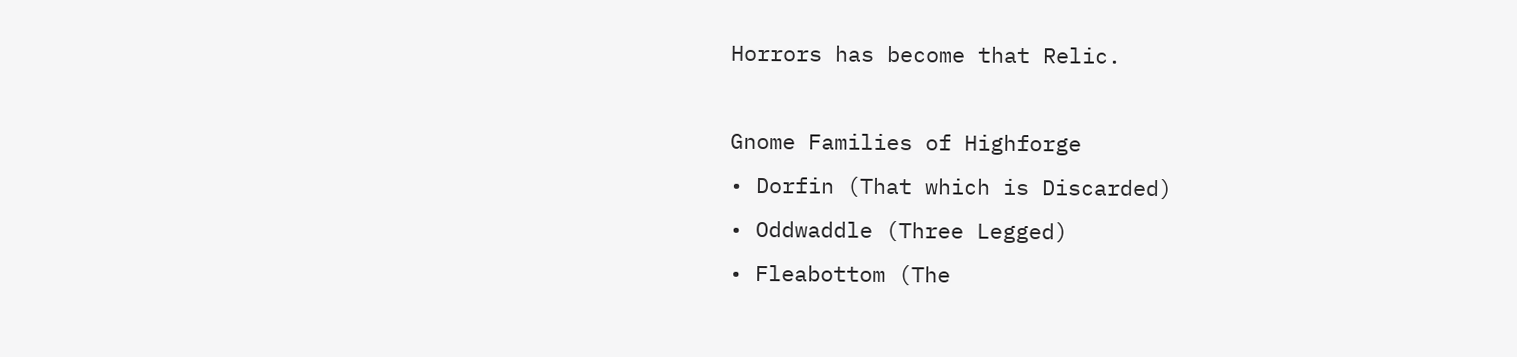Horrors has become that Relic.

Gnome Families of Highforge
• Dorfin (That which is Discarded)
• Oddwaddle (Three Legged)
• Fleabottom (The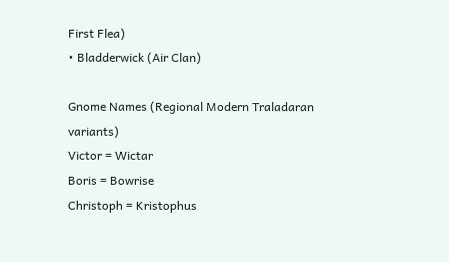First Flea)
• Bladderwick (Air Clan)

Gnome Names (Regional Modern Traladaran variants)
Victor = Wictar
Boris = Bowrise
Christoph = Kristophus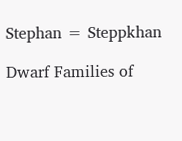Stephan = Steppkhan

Dwarf Families of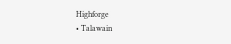Highforge
• Talawain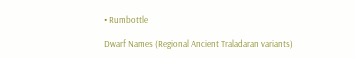• Rumbottle

Dwarf Names (Regional Ancient Traladaran variants)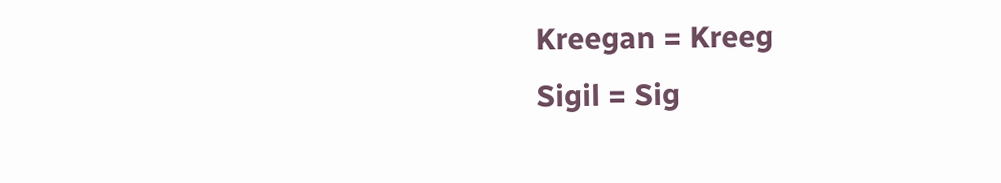Kreegan = Kreeg
Sigil = Sig